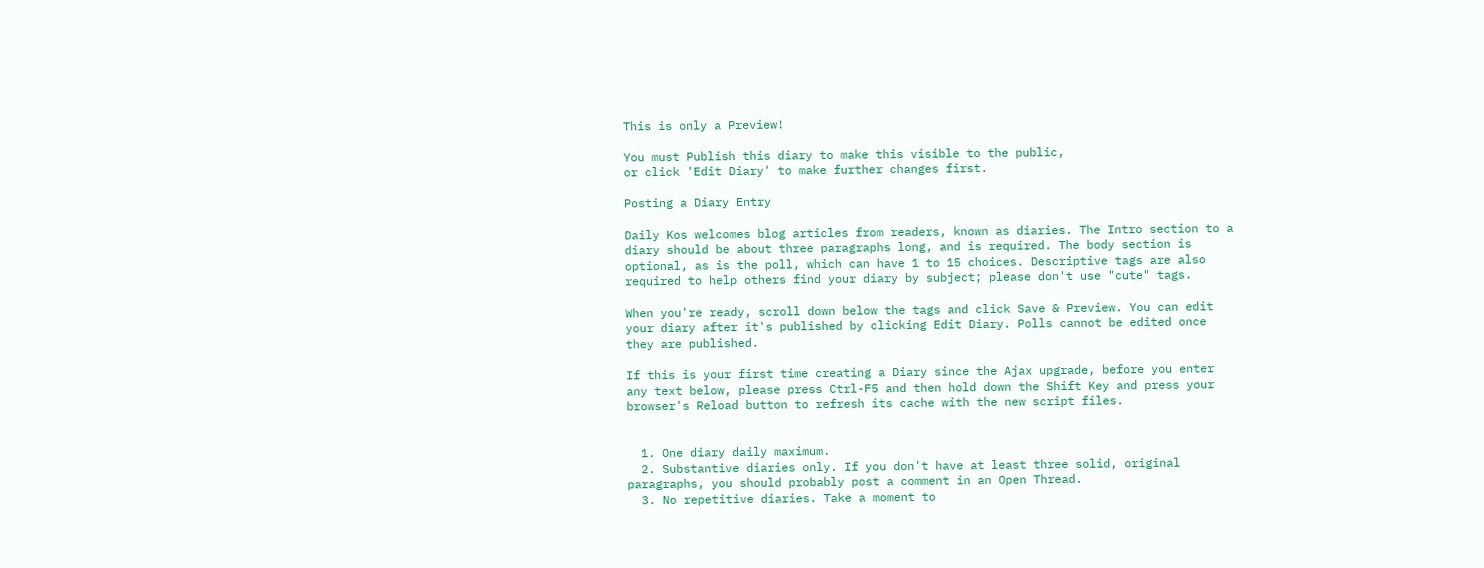This is only a Preview!

You must Publish this diary to make this visible to the public,
or click 'Edit Diary' to make further changes first.

Posting a Diary Entry

Daily Kos welcomes blog articles from readers, known as diaries. The Intro section to a diary should be about three paragraphs long, and is required. The body section is optional, as is the poll, which can have 1 to 15 choices. Descriptive tags are also required to help others find your diary by subject; please don't use "cute" tags.

When you're ready, scroll down below the tags and click Save & Preview. You can edit your diary after it's published by clicking Edit Diary. Polls cannot be edited once they are published.

If this is your first time creating a Diary since the Ajax upgrade, before you enter any text below, please press Ctrl-F5 and then hold down the Shift Key and press your browser's Reload button to refresh its cache with the new script files.


  1. One diary daily maximum.
  2. Substantive diaries only. If you don't have at least three solid, original paragraphs, you should probably post a comment in an Open Thread.
  3. No repetitive diaries. Take a moment to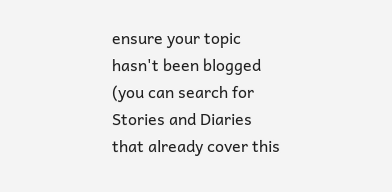ensure your topic hasn't been blogged (you can search for Stories and Diaries that already cover this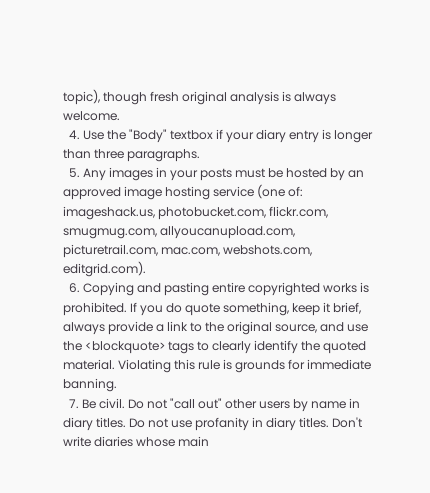topic), though fresh original analysis is always welcome.
  4. Use the "Body" textbox if your diary entry is longer than three paragraphs.
  5. Any images in your posts must be hosted by an approved image hosting service (one of: imageshack.us, photobucket.com, flickr.com, smugmug.com, allyoucanupload.com, picturetrail.com, mac.com, webshots.com, editgrid.com).
  6. Copying and pasting entire copyrighted works is prohibited. If you do quote something, keep it brief, always provide a link to the original source, and use the <blockquote> tags to clearly identify the quoted material. Violating this rule is grounds for immediate banning.
  7. Be civil. Do not "call out" other users by name in diary titles. Do not use profanity in diary titles. Don't write diaries whose main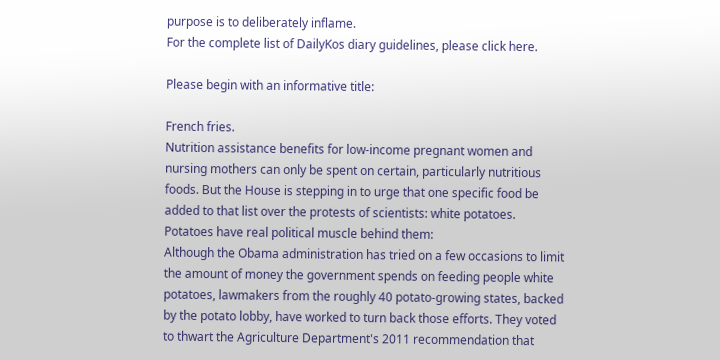purpose is to deliberately inflame.
For the complete list of DailyKos diary guidelines, please click here.

Please begin with an informative title:

French fries.
Nutrition assistance benefits for low-income pregnant women and nursing mothers can only be spent on certain, particularly nutritious foods. But the House is stepping in to urge that one specific food be added to that list over the protests of scientists: white potatoes. Potatoes have real political muscle behind them:
Although the Obama administration has tried on a few occasions to limit the amount of money the government spends on feeding people white potatoes, lawmakers from the roughly 40 potato-growing states, backed by the potato lobby, have worked to turn back those efforts. They voted to thwart the Agriculture Department's 2011 recommendation that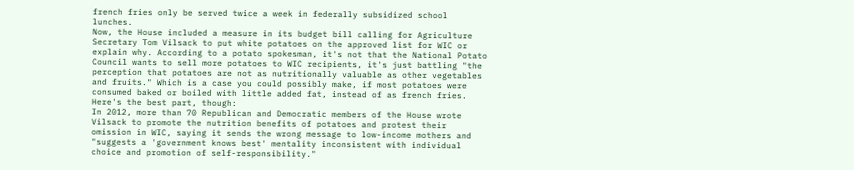french fries only be served twice a week in federally subsidized school lunches.
Now, the House included a measure in its budget bill calling for Agriculture Secretary Tom Vilsack to put white potatoes on the approved list for WIC or explain why. According to a potato spokesman, it's not that the National Potato Council wants to sell more potatoes to WIC recipients, it's just battling "the perception that potatoes are not as nutritionally valuable as other vegetables and fruits." Which is a case you could possibly make, if most potatoes were consumed baked or boiled with little added fat, instead of as french fries. Here's the best part, though:
In 2012, more than 70 Republican and Democratic members of the House wrote Vilsack to promote the nutrition benefits of potatoes and protest their omission in WIC, saying it sends the wrong message to low-income mothers and "suggests a 'government knows best' mentality inconsistent with individual choice and promotion of self-responsibility."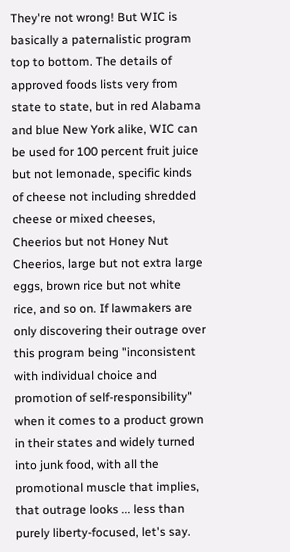They're not wrong! But WIC is basically a paternalistic program top to bottom. The details of approved foods lists very from state to state, but in red Alabama and blue New York alike, WIC can be used for 100 percent fruit juice but not lemonade, specific kinds of cheese not including shredded cheese or mixed cheeses, Cheerios but not Honey Nut Cheerios, large but not extra large eggs, brown rice but not white rice, and so on. If lawmakers are only discovering their outrage over this program being "inconsistent with individual choice and promotion of self-responsibility" when it comes to a product grown in their states and widely turned into junk food, with all the promotional muscle that implies, that outrage looks ... less than purely liberty-focused, let's say.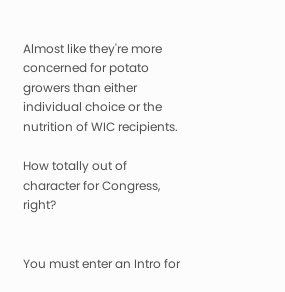Almost like they're more concerned for potato growers than either individual choice or the nutrition of WIC recipients.

How totally out of character for Congress, right?


You must enter an Intro for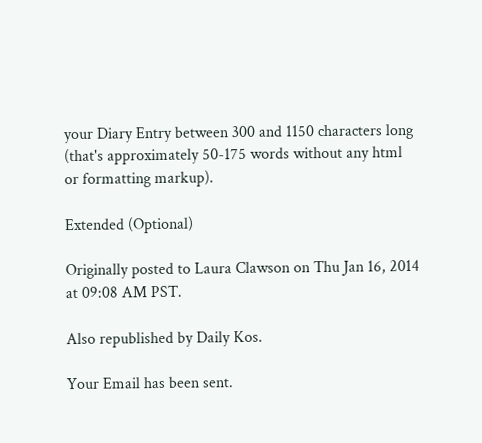your Diary Entry between 300 and 1150 characters long (that's approximately 50-175 words without any html or formatting markup).

Extended (Optional)

Originally posted to Laura Clawson on Thu Jan 16, 2014 at 09:08 AM PST.

Also republished by Daily Kos.

Your Email has been sent.